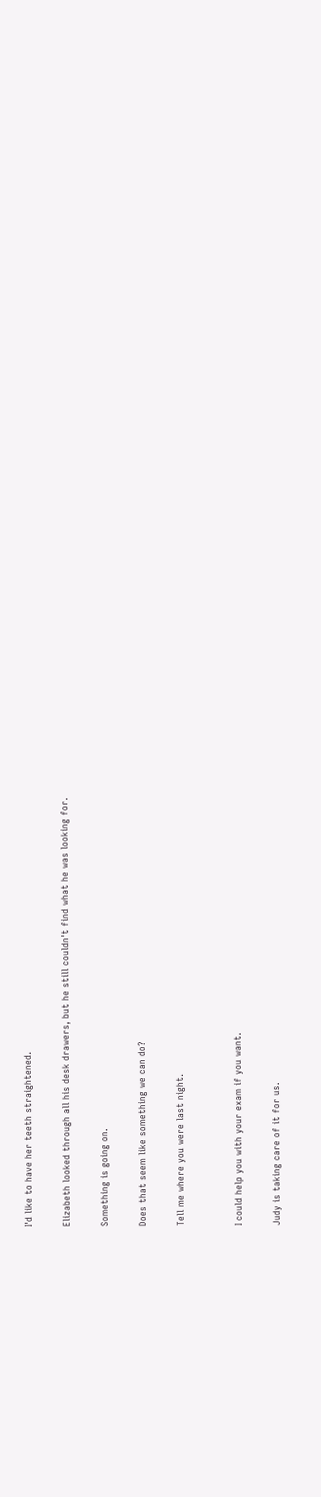I'd like to have her teeth straightened.

Elizabeth looked through all his desk drawers, but he still couldn't find what he was looking for.

Something is going on.

Does that seem like something we can do?

Tell me where you were last night.


I could help you with your exam if you want.

Judy is taking care of it for us.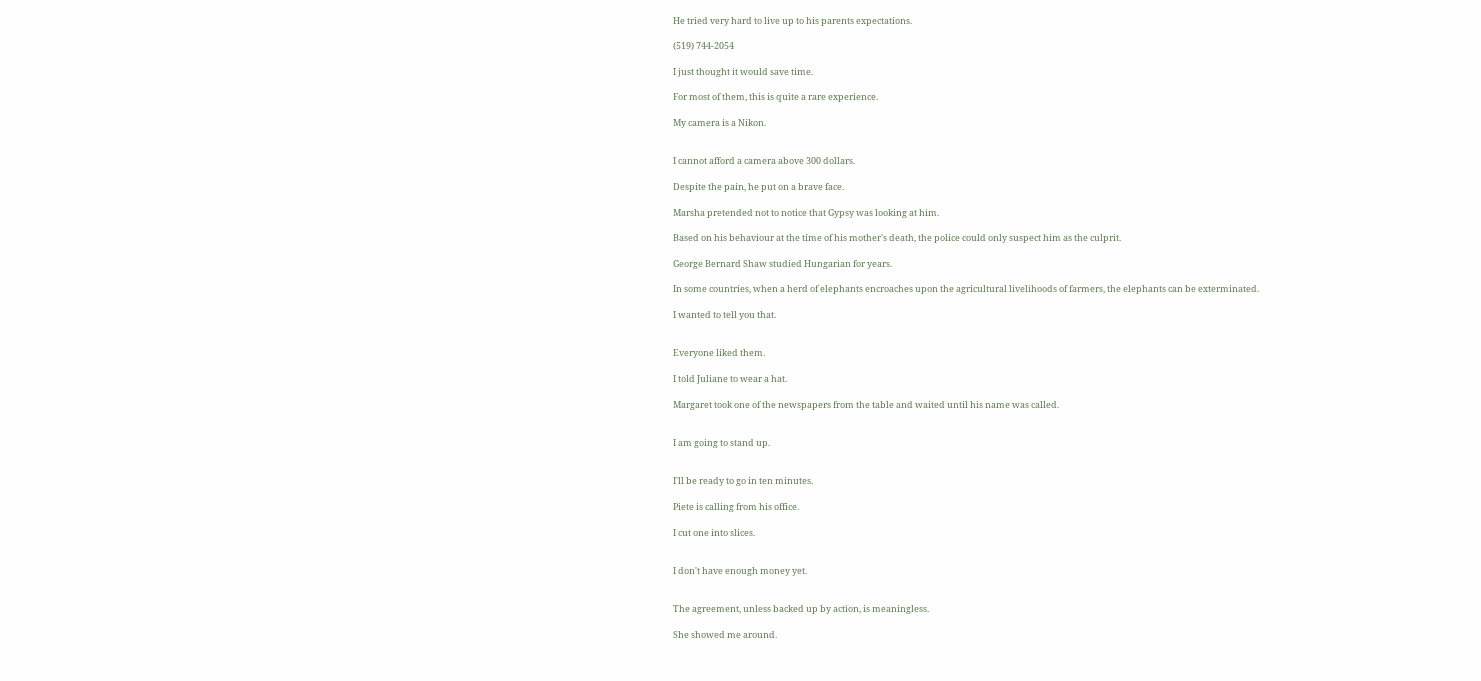He tried very hard to live up to his parents expectations.

(519) 744-2054

I just thought it would save time.

For most of them, this is quite a rare experience.

My camera is a Nikon.


I cannot afford a camera above 300 dollars.

Despite the pain, he put on a brave face.

Marsha pretended not to notice that Gypsy was looking at him.

Based on his behaviour at the time of his mother's death, the police could only suspect him as the culprit.

George Bernard Shaw studied Hungarian for years.

In some countries, when a herd of elephants encroaches upon the agricultural livelihoods of farmers, the elephants can be exterminated.

I wanted to tell you that.


Everyone liked them.

I told Juliane to wear a hat.

Margaret took one of the newspapers from the table and waited until his name was called.


I am going to stand up.


I'll be ready to go in ten minutes.

Piete is calling from his office.

I cut one into slices.


I don't have enough money yet.


The agreement, unless backed up by action, is meaningless.

She showed me around.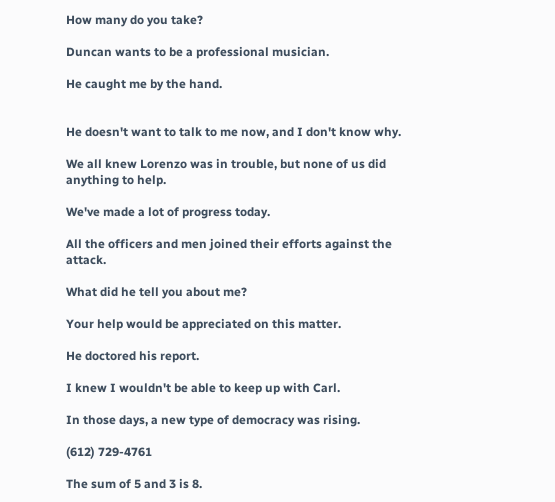How many do you take?

Duncan wants to be a professional musician.

He caught me by the hand.


He doesn't want to talk to me now, and I don't know why.

We all knew Lorenzo was in trouble, but none of us did anything to help.

We've made a lot of progress today.

All the officers and men joined their efforts against the attack.

What did he tell you about me?

Your help would be appreciated on this matter.

He doctored his report.

I knew I wouldn't be able to keep up with Carl.

In those days, a new type of democracy was rising.

(612) 729-4761

The sum of 5 and 3 is 8.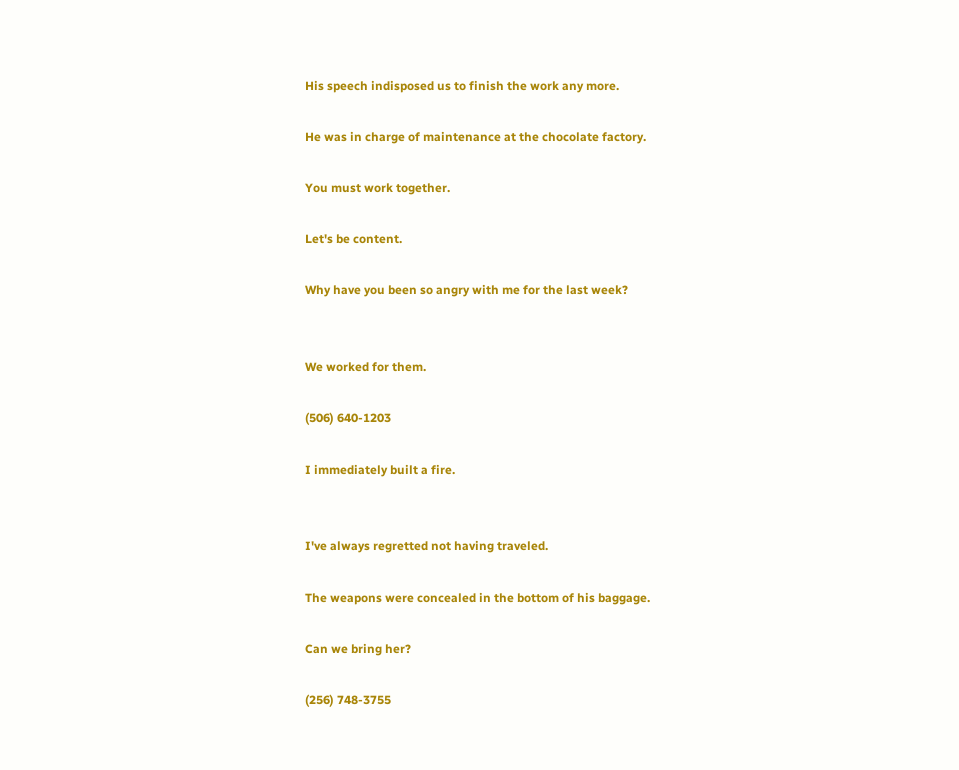His speech indisposed us to finish the work any more.

He was in charge of maintenance at the chocolate factory.

You must work together.

Let's be content.

Why have you been so angry with me for the last week?


We worked for them.

(506) 640-1203

I immediately built a fire.


I've always regretted not having traveled.

The weapons were concealed in the bottom of his baggage.

Can we bring her?

(256) 748-3755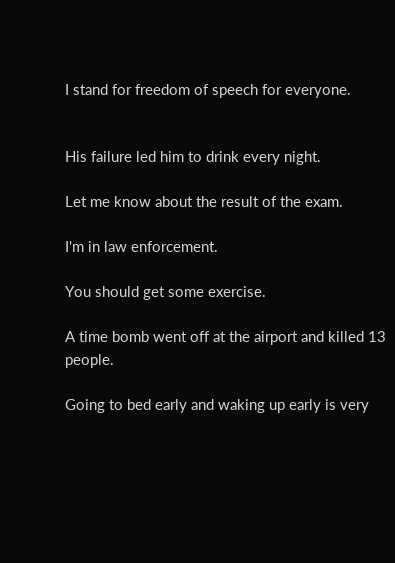I stand for freedom of speech for everyone.


His failure led him to drink every night.

Let me know about the result of the exam.

I'm in law enforcement.

You should get some exercise.

A time bomb went off at the airport and killed 13 people.

Going to bed early and waking up early is very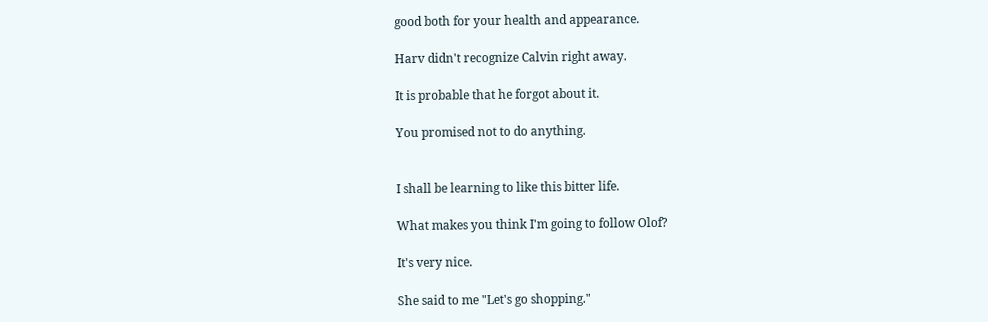good both for your health and appearance.

Harv didn't recognize Calvin right away.

It is probable that he forgot about it.

You promised not to do anything.


I shall be learning to like this bitter life.

What makes you think I'm going to follow Olof?

It's very nice.

She said to me "Let's go shopping."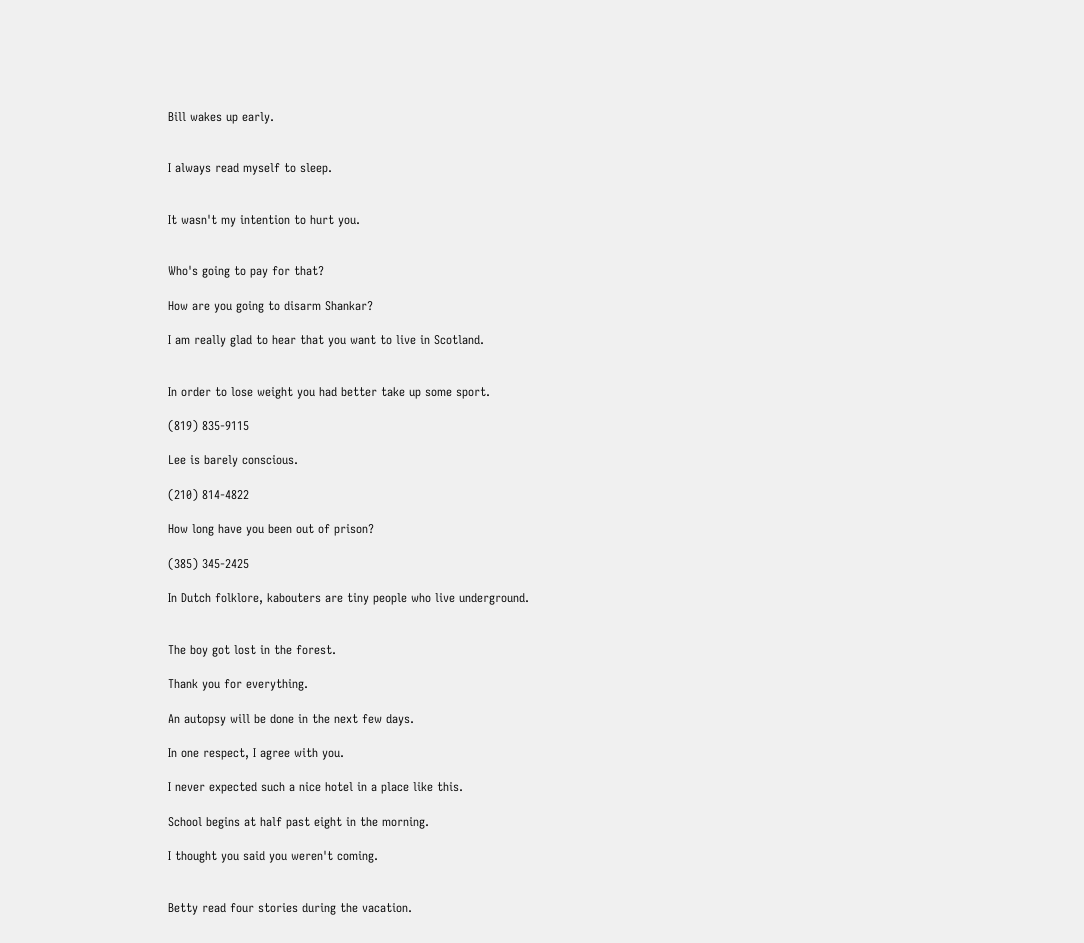Bill wakes up early.


I always read myself to sleep.


It wasn't my intention to hurt you.


Who's going to pay for that?

How are you going to disarm Shankar?

I am really glad to hear that you want to live in Scotland.


In order to lose weight you had better take up some sport.

(819) 835-9115

Lee is barely conscious.

(210) 814-4822

How long have you been out of prison?

(385) 345-2425

In Dutch folklore, kabouters are tiny people who live underground.


The boy got lost in the forest.

Thank you for everything.

An autopsy will be done in the next few days.

In one respect, I agree with you.

I never expected such a nice hotel in a place like this.

School begins at half past eight in the morning.

I thought you said you weren't coming.


Betty read four stories during the vacation.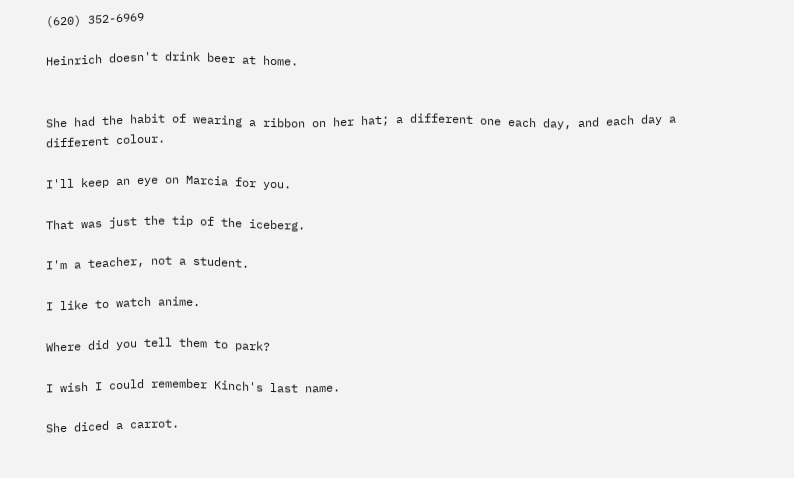(620) 352-6969

Heinrich doesn't drink beer at home.


She had the habit of wearing a ribbon on her hat; a different one each day, and each day a different colour.

I'll keep an eye on Marcia for you.

That was just the tip of the iceberg.

I'm a teacher, not a student.

I like to watch anime.

Where did you tell them to park?

I wish I could remember Kinch's last name.

She diced a carrot.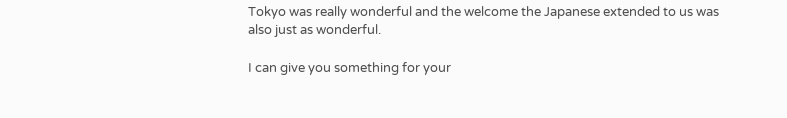Tokyo was really wonderful and the welcome the Japanese extended to us was also just as wonderful.

I can give you something for your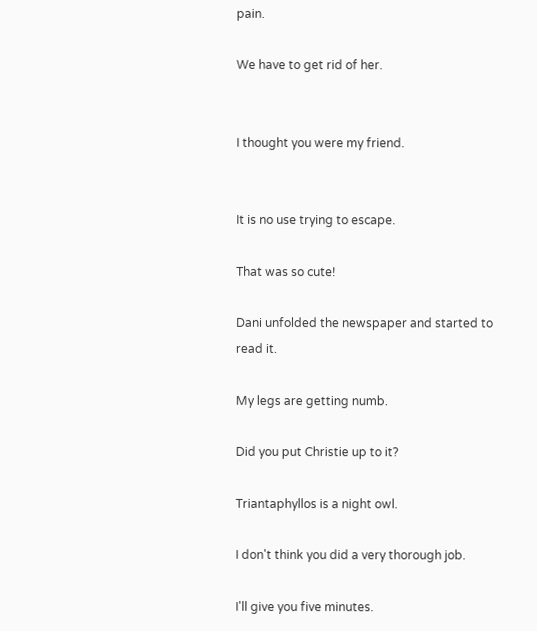pain.

We have to get rid of her.


I thought you were my friend.


It is no use trying to escape.

That was so cute!

Dani unfolded the newspaper and started to read it.

My legs are getting numb.

Did you put Christie up to it?

Triantaphyllos is a night owl.

I don't think you did a very thorough job.

I'll give you five minutes.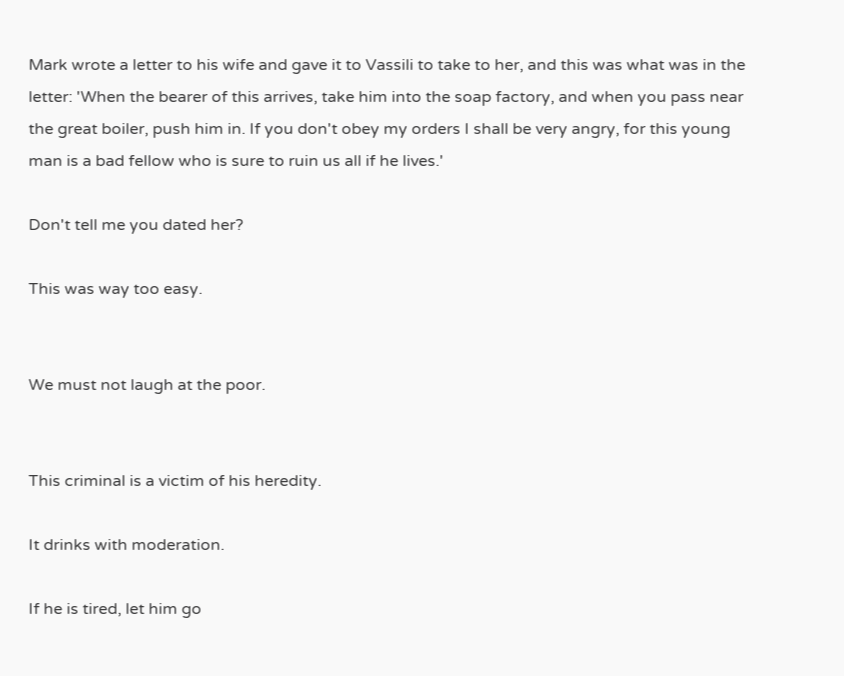Mark wrote a letter to his wife and gave it to Vassili to take to her, and this was what was in the letter: 'When the bearer of this arrives, take him into the soap factory, and when you pass near the great boiler, push him in. If you don't obey my orders I shall be very angry, for this young man is a bad fellow who is sure to ruin us all if he lives.'

Don't tell me you dated her?

This was way too easy.


We must not laugh at the poor.


This criminal is a victim of his heredity.

It drinks with moderation.

If he is tired, let him go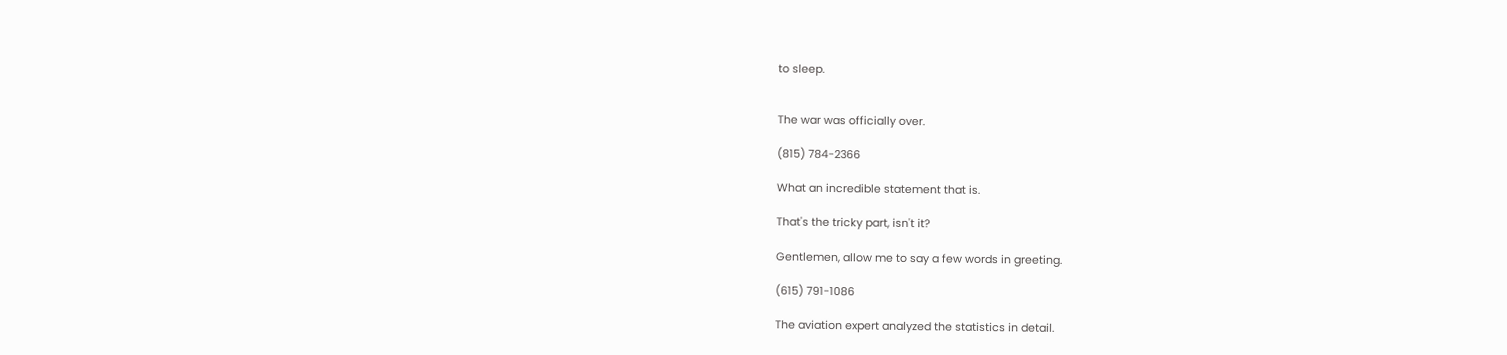to sleep.


The war was officially over.

(815) 784-2366

What an incredible statement that is.

That's the tricky part, isn't it?

Gentlemen, allow me to say a few words in greeting.

(615) 791-1086

The aviation expert analyzed the statistics in detail.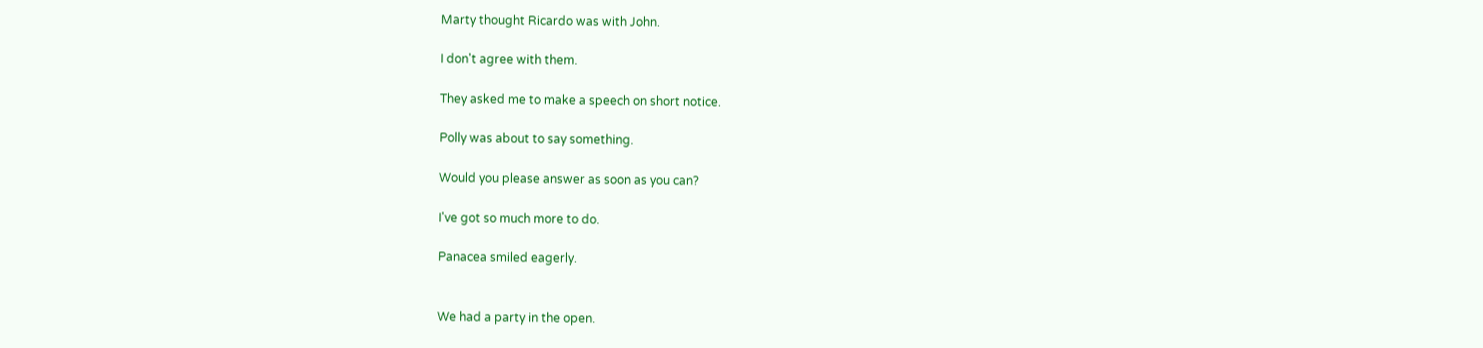Marty thought Ricardo was with John.

I don't agree with them.

They asked me to make a speech on short notice.

Polly was about to say something.

Would you please answer as soon as you can?

I've got so much more to do.

Panacea smiled eagerly.


We had a party in the open.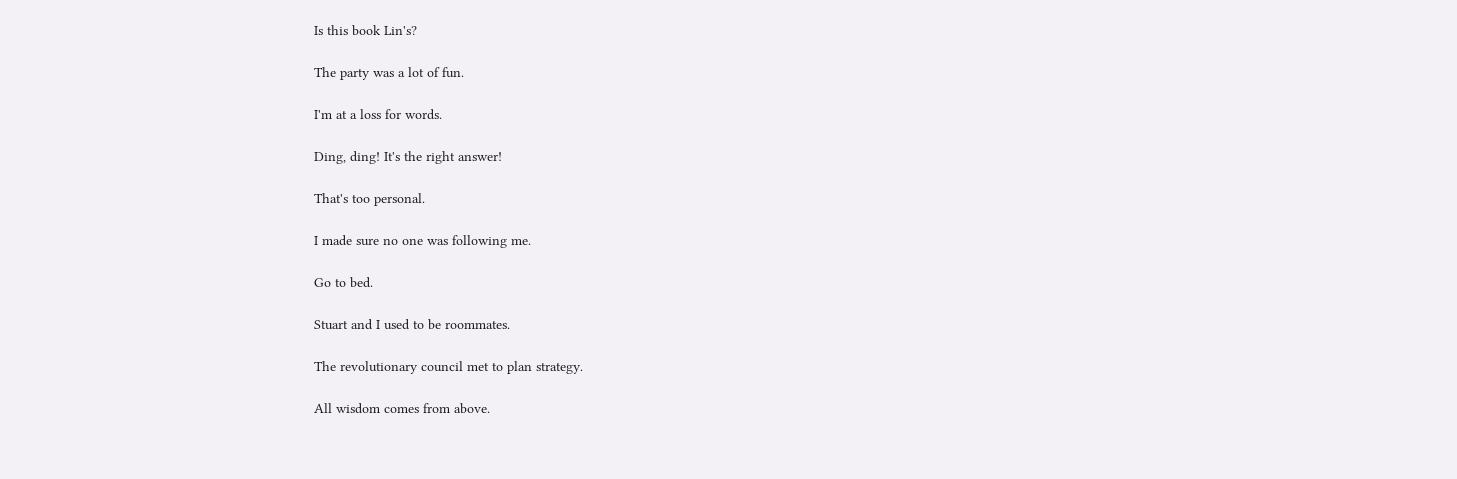Is this book Lin's?

The party was a lot of fun.

I'm at a loss for words.

Ding, ding! It's the right answer!

That's too personal.

I made sure no one was following me.

Go to bed.

Stuart and I used to be roommates.

The revolutionary council met to plan strategy.

All wisdom comes from above.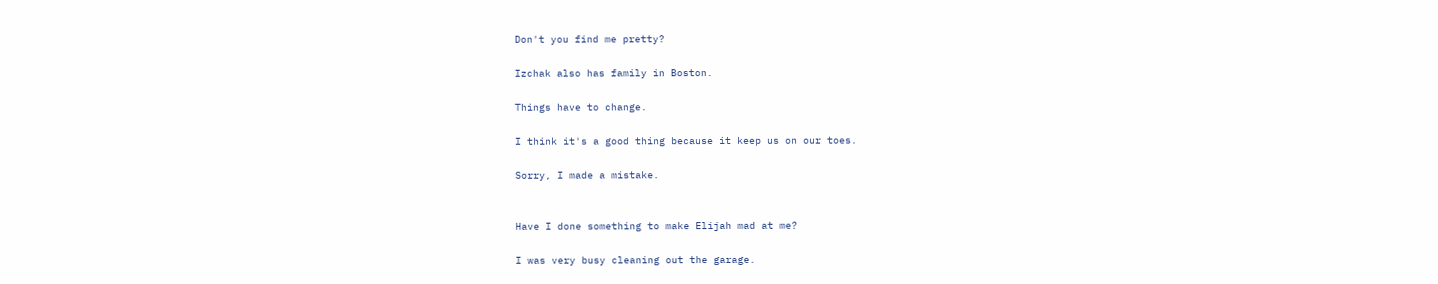Don't you find me pretty?

Izchak also has family in Boston.

Things have to change.

I think it's a good thing because it keep us on our toes.

Sorry, I made a mistake.


Have I done something to make Elijah mad at me?

I was very busy cleaning out the garage.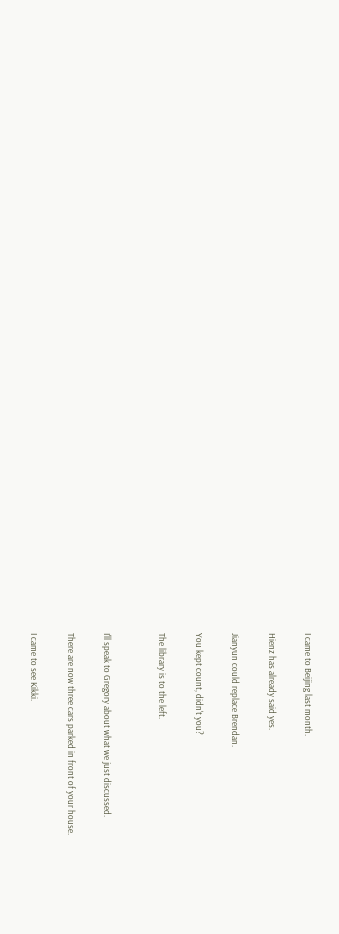I came to Beijing last month.

Hienz has already said yes.

Jianyun could replace Brendan.

You kept count, didn't you?

The library is to the left.


I'll speak to Gregory about what we just discussed.

There are now three cars parked in front of your house.

I came to see Kikki.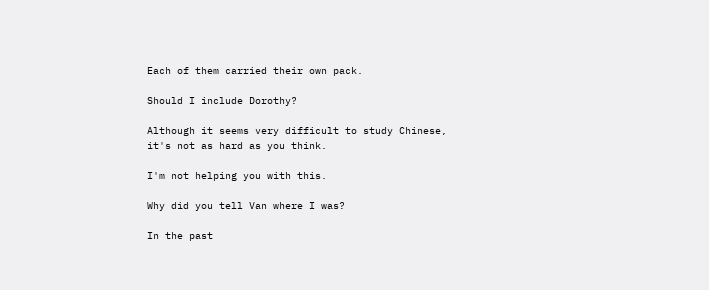Each of them carried their own pack.

Should I include Dorothy?

Although it seems very difficult to study Chinese, it's not as hard as you think.

I'm not helping you with this.

Why did you tell Van where I was?

In the past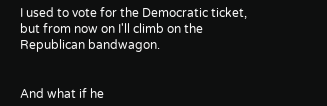I used to vote for the Democratic ticket, but from now on I'll climb on the Republican bandwagon.


And what if he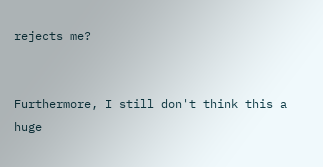rejects me?


Furthermore, I still don't think this a huge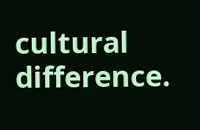cultural difference.